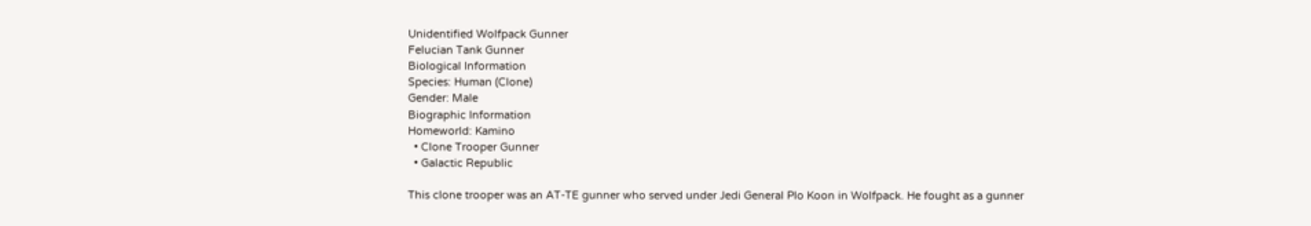Unidentified Wolfpack Gunner
Felucian Tank Gunner
Biological Information
Species: Human (Clone)
Gender: Male
Biographic Information
Homeworld: Kamino
  • Clone Trooper Gunner
  • Galactic Republic

This clone trooper was an AT-TE gunner who served under Jedi General Plo Koon in Wolfpack. He fought as a gunner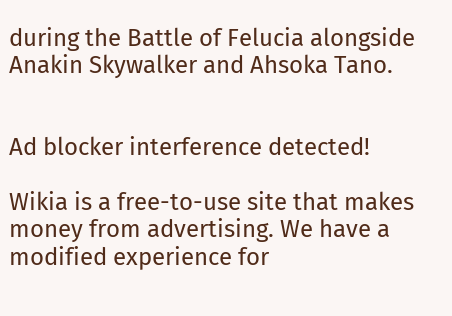during the Battle of Felucia alongside Anakin Skywalker and Ahsoka Tano.


Ad blocker interference detected!

Wikia is a free-to-use site that makes money from advertising. We have a modified experience for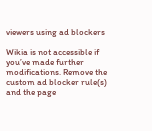viewers using ad blockers

Wikia is not accessible if you’ve made further modifications. Remove the custom ad blocker rule(s) and the page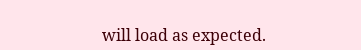will load as expected.